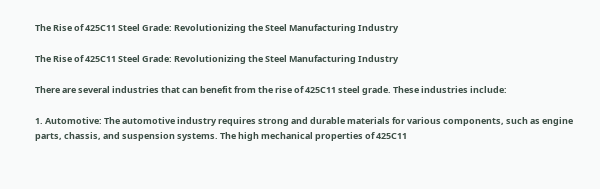The Rise of 425C11 Steel Grade: Revolutionizing the Steel Manufacturing Industry

The Rise of 425C11 Steel Grade: Revolutionizing the Steel Manufacturing Industry

There are several industries that can benefit from the rise of 425C11 steel grade. These industries include:

1. Automotive: The automotive industry requires strong and durable materials for various components, such as engine parts, chassis, and suspension systems. The high mechanical properties of 425C11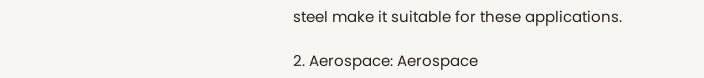steel make it suitable for these applications.

2. Aerospace: Aerospace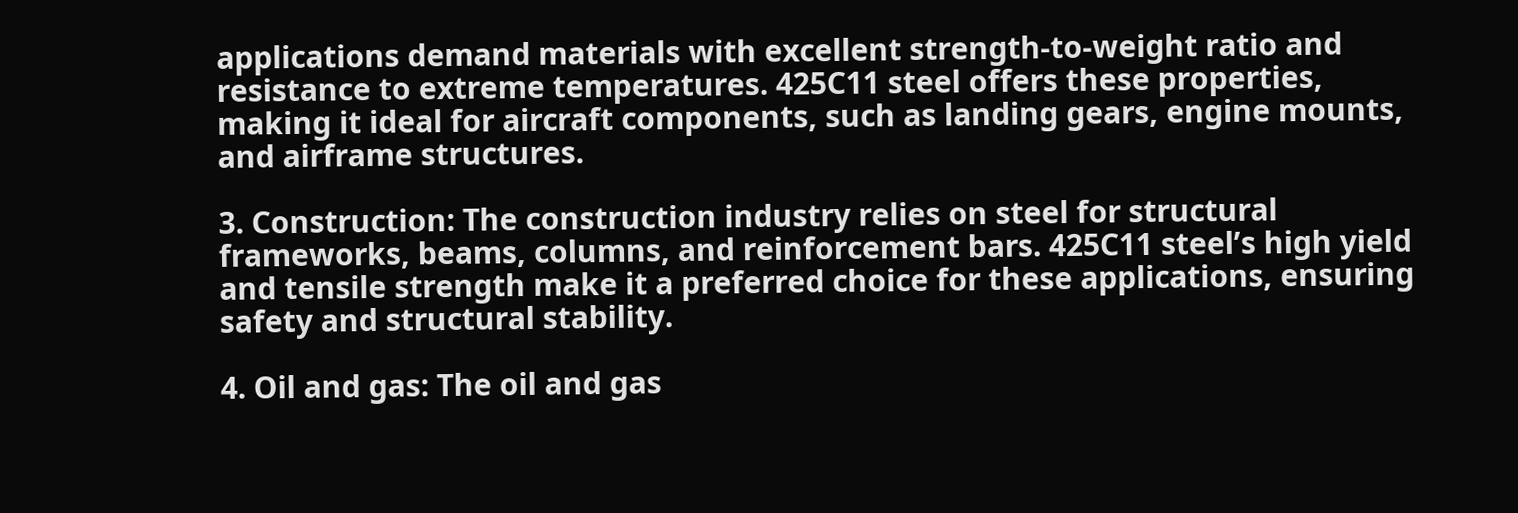applications demand materials with excellent strength-to-weight ratio and resistance to extreme temperatures. 425C11 steel offers these properties, making it ideal for aircraft components, such as landing gears, engine mounts, and airframe structures.

3. Construction: The construction industry relies on steel for structural frameworks, beams, columns, and reinforcement bars. 425C11 steel’s high yield and tensile strength make it a preferred choice for these applications, ensuring safety and structural stability.

4. Oil and gas: The oil and gas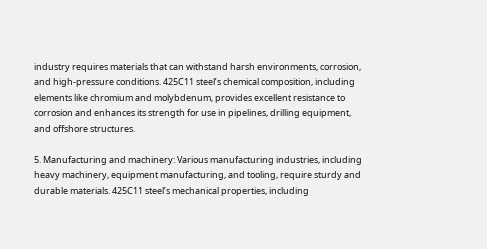industry requires materials that can withstand harsh environments, corrosion, and high-pressure conditions. 425C11 steel’s chemical composition, including elements like chromium and molybdenum, provides excellent resistance to corrosion and enhances its strength for use in pipelines, drilling equipment, and offshore structures.

5. Manufacturing and machinery: Various manufacturing industries, including heavy machinery, equipment manufacturing, and tooling, require sturdy and durable materials. 425C11 steel’s mechanical properties, including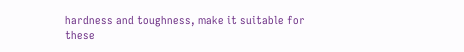hardness and toughness, make it suitable for these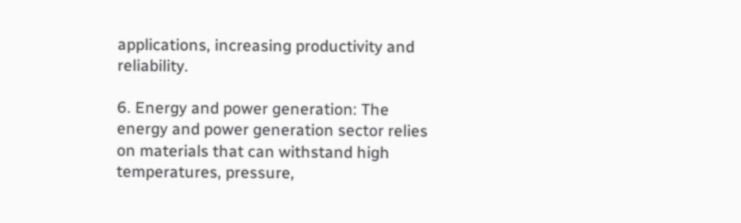applications, increasing productivity and reliability.

6. Energy and power generation: The energy and power generation sector relies on materials that can withstand high temperatures, pressure,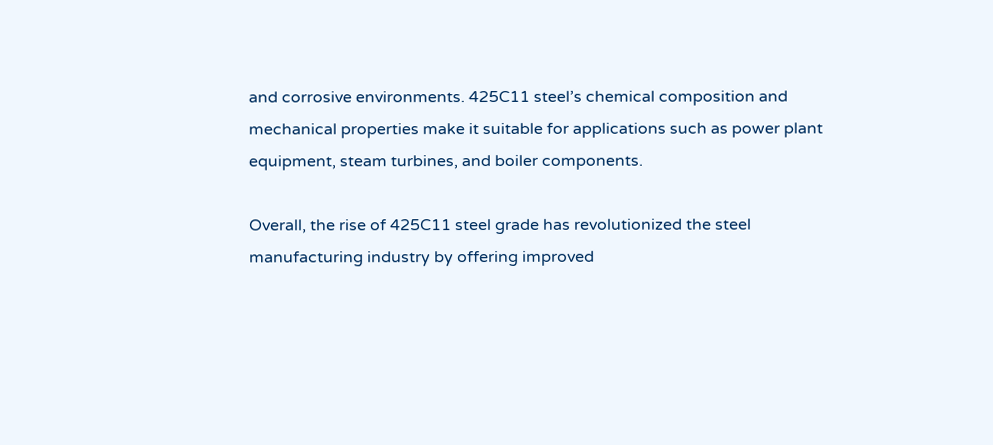and corrosive environments. 425C11 steel’s chemical composition and mechanical properties make it suitable for applications such as power plant equipment, steam turbines, and boiler components.

Overall, the rise of 425C11 steel grade has revolutionized the steel manufacturing industry by offering improved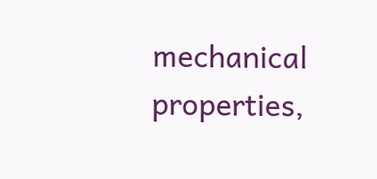mechanical properties,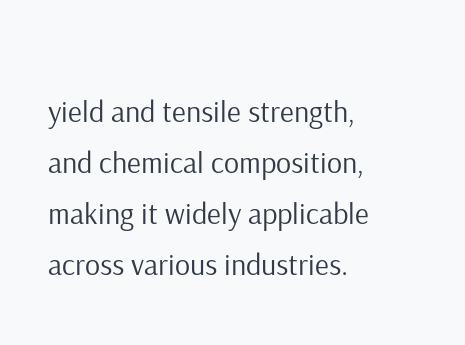yield and tensile strength, and chemical composition, making it widely applicable across various industries.